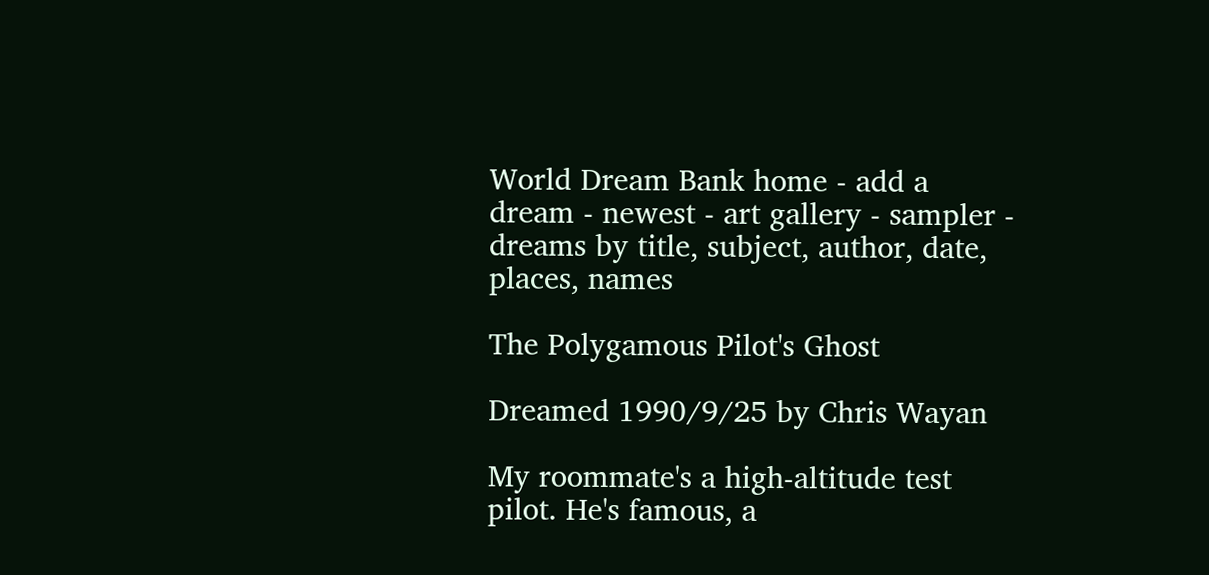World Dream Bank home - add a dream - newest - art gallery - sampler - dreams by title, subject, author, date, places, names

The Polygamous Pilot's Ghost

Dreamed 1990/9/25 by Chris Wayan

My roommate's a high-altitude test pilot. He's famous, a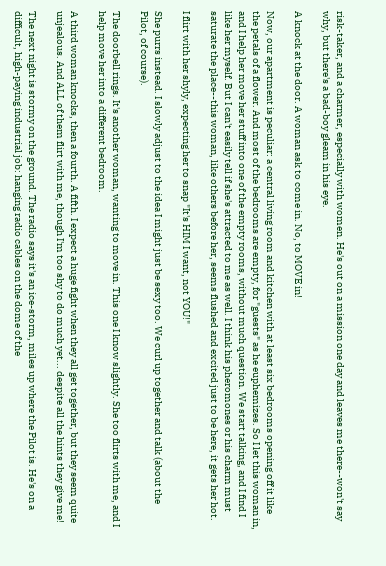risk-taker, and a charmer, especially with women. He's out on a mission one day and leaves me there--won't say why, but there's a bad-boy gleam in his eye.

A knock at the door. A woman ask to come in. No, to MOVE in!

Now, our apartment is peculiar: a central living room and kitchen with at least six bedrooms opening off it like the petals of a flower. And most of the bedrooms are empty, for "guests" as he euphemizes. So I let this woman in, and I help her move her stuff into one of the empty rooms, without much question. We start talking, and I find I like her myself. But I can't easily tell if she's attracted to me as well. I think his pheromones or his charm must saturate the place--this woman, like others before her, seems flushed and excited just to be here, it gets her hot.

I flirt with her shyly, expecting her to snap "It's HIM I want, not YOU!"

She purrs instead. I slowly adjust to the idea I might just be sexy too. We curl up together and talk (about the Pilot, of course).

The doorbell rings. It's another woman, wanting to move in. This one I know slightly. She too flirts with me, and I help move her into a different bedroom.

A third woman knocks, then a fourth. A fifth. I expect a huge fight when they all get together, but they seem quite unjealous. And ALL of them flirt with me, though I'm too shy to do much yet... despite all the hints they give me!

The next night is stormy on the ground. The radio says it's an ice-storm, miles up where the Pilot is. He's on a difficult, high-paying industrial job: hanging radio cables on the dome of the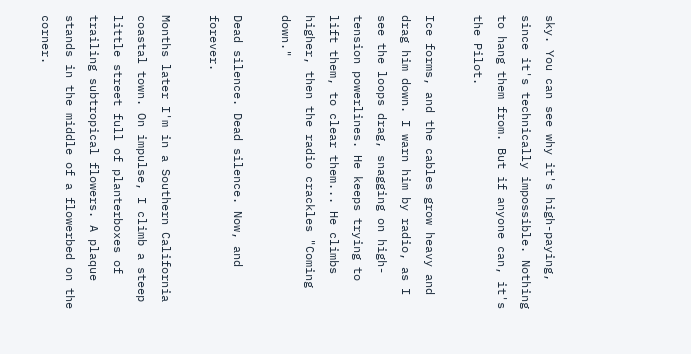sky. You can see why it's high-paying, since it's technically impossible. Nothing to hang them from. But if anyone can, it's the Pilot.

Ice forms, and the cables grow heavy and drag him down. I warn him by radio, as I see the loops drag, snagging on high-tension powerlines. He keeps trying to lift them, to clear them... He climbs higher, then the radio crackles "Coming down."

Dead silence. Dead silence. Now, and forever.

Months later I'm in a Southern California coastal town. On impulse, I climb a steep little street full of planterboxes of trailing subtropical flowers. A plaque stands in the middle of a flowerbed on the corner.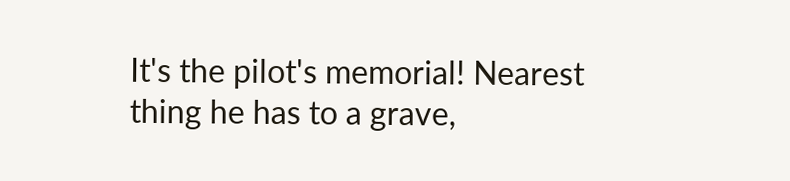It's the pilot's memorial! Nearest thing he has to a grave,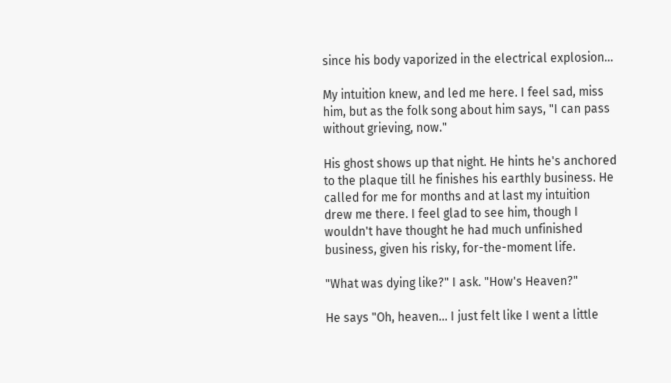since his body vaporized in the electrical explosion...

My intuition knew, and led me here. I feel sad, miss him, but as the folk song about him says, "I can pass without grieving, now."

His ghost shows up that night. He hints he's anchored to the plaque till he finishes his earthly business. He called for me for months and at last my intuition drew me there. I feel glad to see him, though I wouldn't have thought he had much unfinished business, given his risky, for-the-moment life.

"What was dying like?" I ask. "How's Heaven?"

He says "Oh, heaven... I just felt like I went a little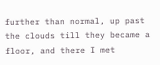further than normal, up past the clouds till they became a floor, and there I met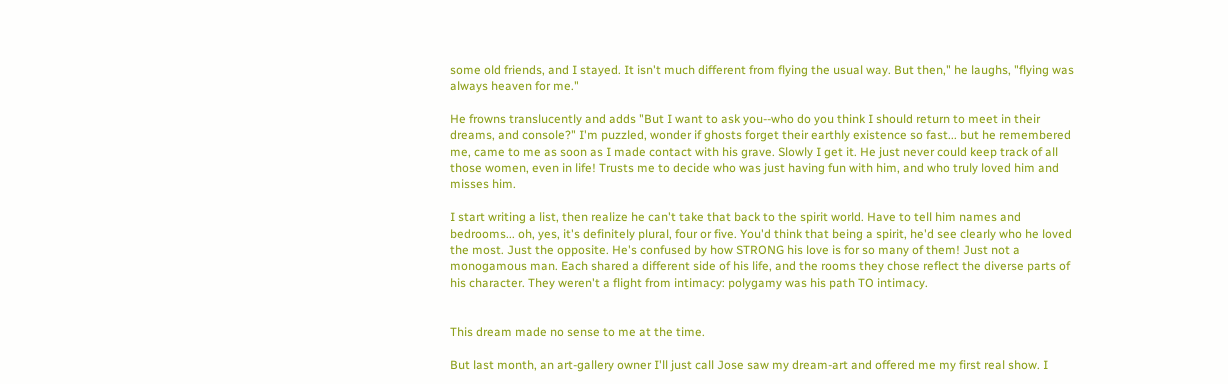some old friends, and I stayed. It isn't much different from flying the usual way. But then," he laughs, "flying was always heaven for me."

He frowns translucently and adds "But I want to ask you--who do you think I should return to meet in their dreams, and console?" I'm puzzled, wonder if ghosts forget their earthly existence so fast... but he remembered me, came to me as soon as I made contact with his grave. Slowly I get it. He just never could keep track of all those women, even in life! Trusts me to decide who was just having fun with him, and who truly loved him and misses him.

I start writing a list, then realize he can't take that back to the spirit world. Have to tell him names and bedrooms... oh, yes, it's definitely plural, four or five. You'd think that being a spirit, he'd see clearly who he loved the most. Just the opposite. He's confused by how STRONG his love is for so many of them! Just not a monogamous man. Each shared a different side of his life, and the rooms they chose reflect the diverse parts of his character. They weren't a flight from intimacy: polygamy was his path TO intimacy.


This dream made no sense to me at the time.

But last month, an art-gallery owner I'll just call Jose saw my dream-art and offered me my first real show. I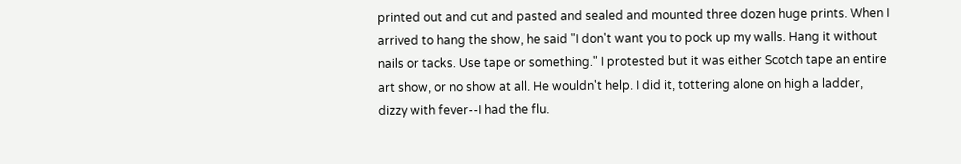printed out and cut and pasted and sealed and mounted three dozen huge prints. When I arrived to hang the show, he said "I don't want you to pock up my walls. Hang it without nails or tacks. Use tape or something." I protested but it was either Scotch tape an entire art show, or no show at all. He wouldn't help. I did it, tottering alone on high a ladder, dizzy with fever--I had the flu.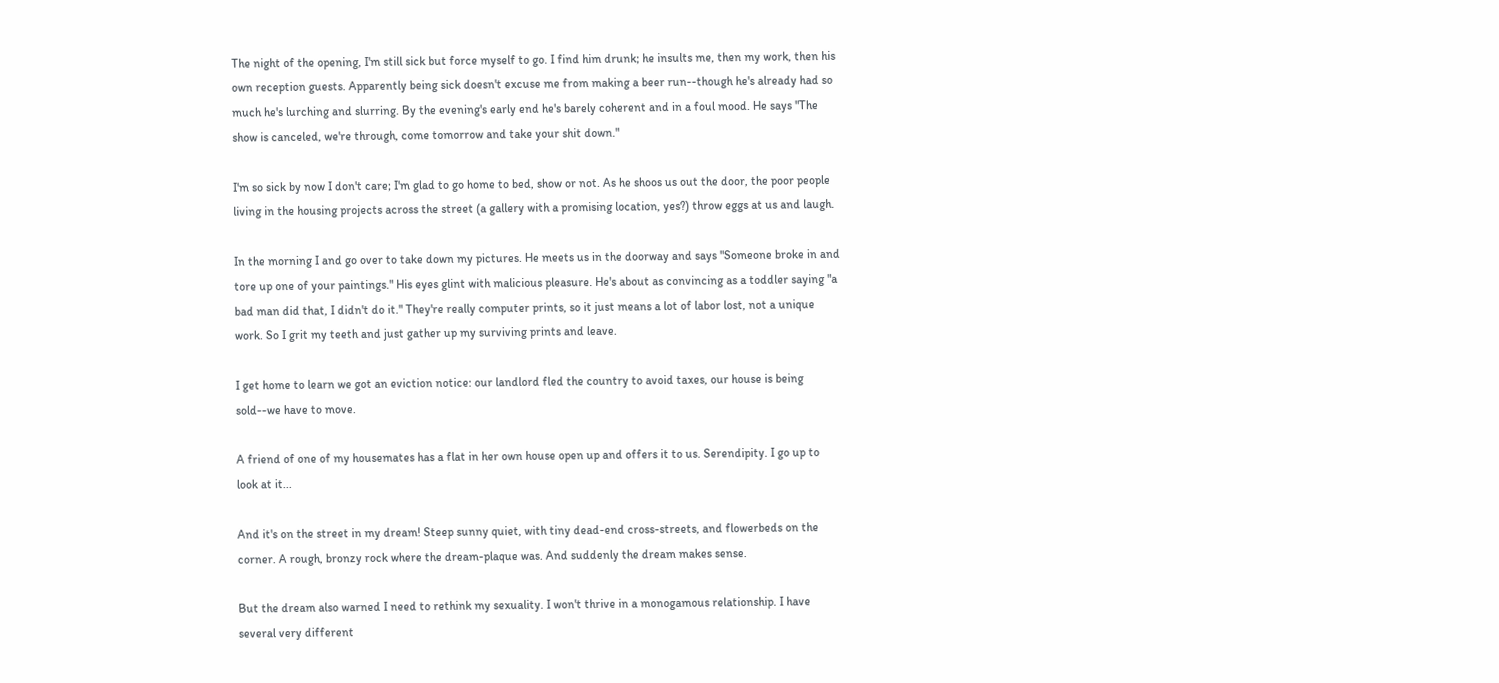The night of the opening, I'm still sick but force myself to go. I find him drunk; he insults me, then my work, then his own reception guests. Apparently being sick doesn't excuse me from making a beer run--though he's already had so much he's lurching and slurring. By the evening's early end he's barely coherent and in a foul mood. He says "The show is canceled, we're through, come tomorrow and take your shit down."

I'm so sick by now I don't care; I'm glad to go home to bed, show or not. As he shoos us out the door, the poor people living in the housing projects across the street (a gallery with a promising location, yes?) throw eggs at us and laugh.

In the morning I and go over to take down my pictures. He meets us in the doorway and says "Someone broke in and tore up one of your paintings." His eyes glint with malicious pleasure. He's about as convincing as a toddler saying "a bad man did that, I didn't do it." They're really computer prints, so it just means a lot of labor lost, not a unique work. So I grit my teeth and just gather up my surviving prints and leave.

I get home to learn we got an eviction notice: our landlord fled the country to avoid taxes, our house is being sold--we have to move.

A friend of one of my housemates has a flat in her own house open up and offers it to us. Serendipity. I go up to look at it...

And it's on the street in my dream! Steep sunny quiet, with tiny dead-end cross-streets, and flowerbeds on the corner. A rough, bronzy rock where the dream-plaque was. And suddenly the dream makes sense.

But the dream also warned I need to rethink my sexuality. I won't thrive in a monogamous relationship. I have several very different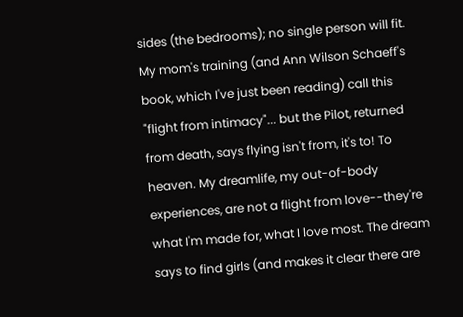sides (the bedrooms); no single person will fit. My mom's training (and Ann Wilson Schaeff's book, which I've just been reading) call this "flight from intimacy"... but the Pilot, returned from death, says flying isn't from, it's to! To heaven. My dreamlife, my out-of-body experiences, are not a flight from love--they're what I'm made for, what I love most. The dream says to find girls (and makes it clear there are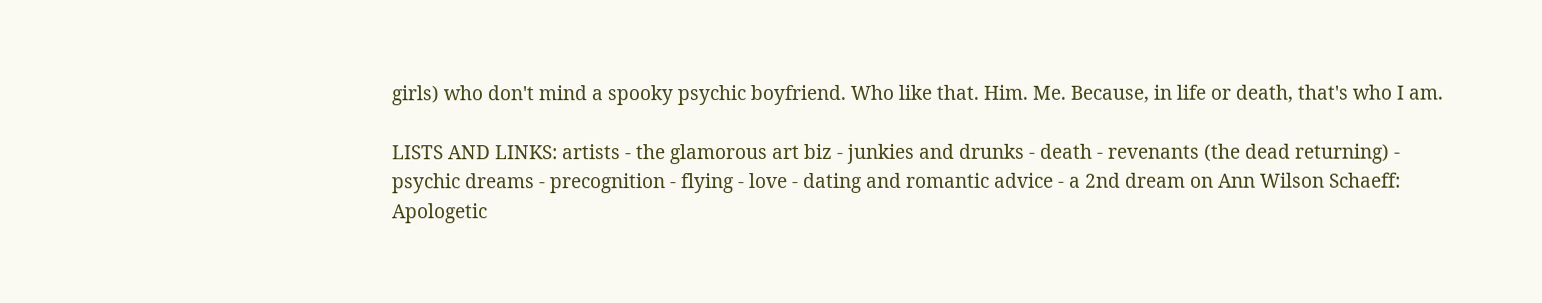girls) who don't mind a spooky psychic boyfriend. Who like that. Him. Me. Because, in life or death, that's who I am.

LISTS AND LINKS: artists - the glamorous art biz - junkies and drunks - death - revenants (the dead returning) - psychic dreams - precognition - flying - love - dating and romantic advice - a 2nd dream on Ann Wilson Schaeff: Apologetic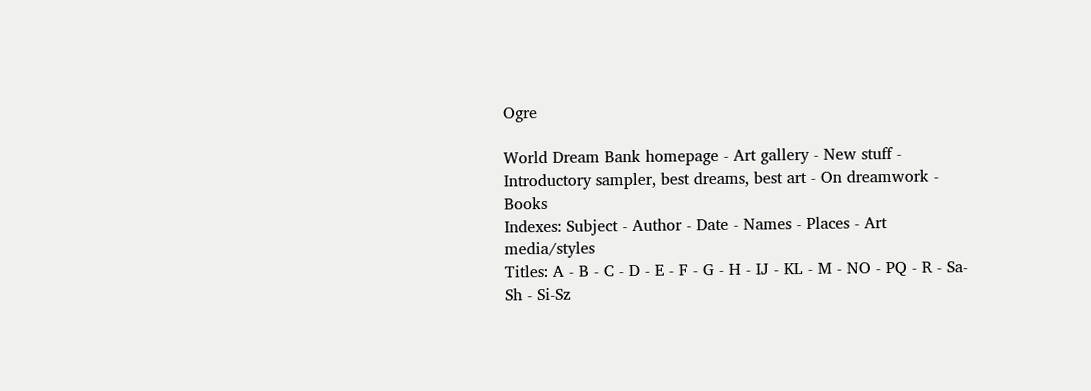Ogre

World Dream Bank homepage - Art gallery - New stuff - Introductory sampler, best dreams, best art - On dreamwork - Books
Indexes: Subject - Author - Date - Names - Places - Art media/styles
Titles: A - B - C - D - E - F - G - H - IJ - KL - M - NO - PQ - R - Sa-Sh - Si-Sz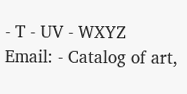- T - UV - WXYZ
Email: - Catalog of art,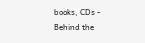books, CDs - Behind the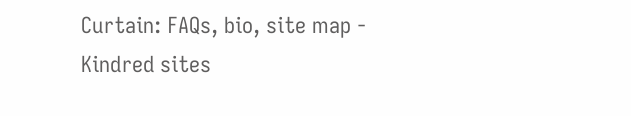Curtain: FAQs, bio, site map - Kindred sites